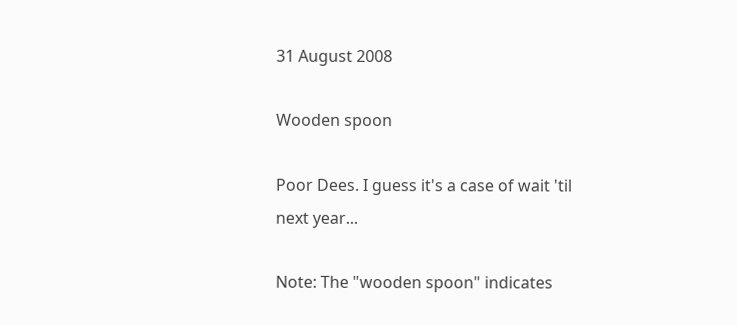31 August 2008

Wooden spoon

Poor Dees. I guess it's a case of wait 'til next year...

Note: The "wooden spoon" indicates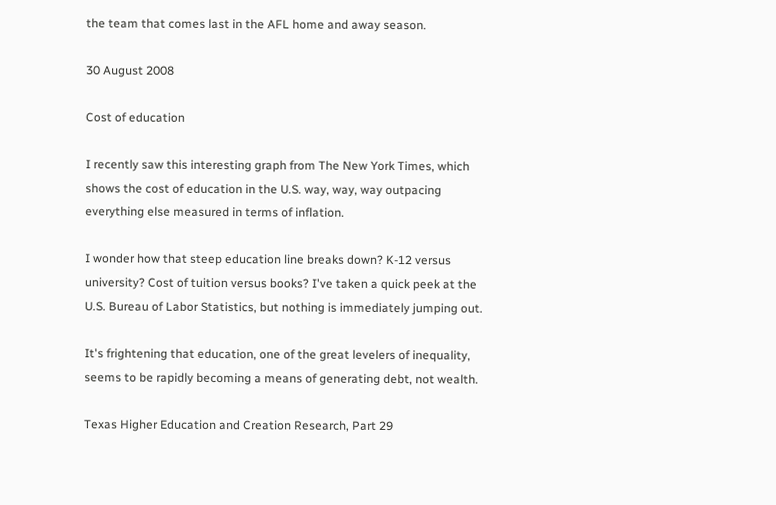the team that comes last in the AFL home and away season.

30 August 2008

Cost of education

I recently saw this interesting graph from The New York Times, which shows the cost of education in the U.S. way, way, way outpacing everything else measured in terms of inflation.

I wonder how that steep education line breaks down? K-12 versus university? Cost of tuition versus books? I've taken a quick peek at the U.S. Bureau of Labor Statistics, but nothing is immediately jumping out.

It's frightening that education, one of the great levelers of inequality, seems to be rapidly becoming a means of generating debt, not wealth.

Texas Higher Education and Creation Research, Part 29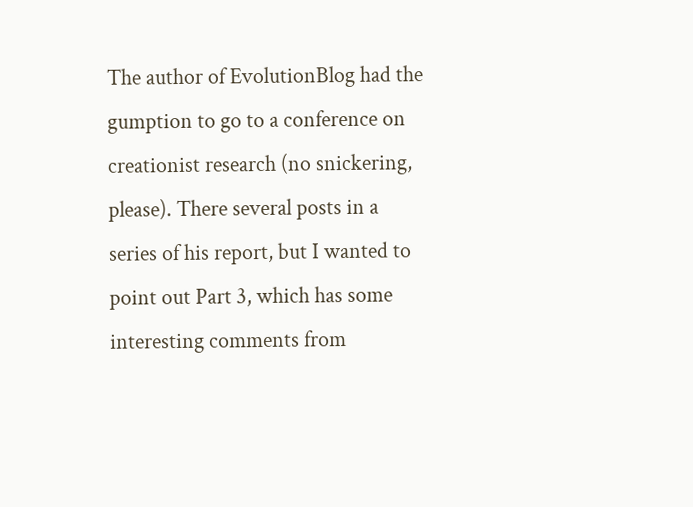The author of EvolutionBlog had the gumption to go to a conference on creationist research (no snickering, please). There several posts in a series of his report, but I wanted to point out Part 3, which has some interesting comments from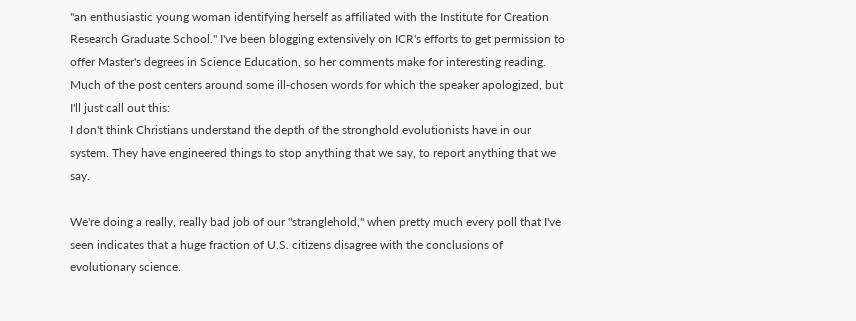"an enthusiastic young woman identifying herself as affiliated with the Institute for Creation Research Graduate School." I've been blogging extensively on ICR's efforts to get permission to offer Master's degrees in Science Education, so her comments make for interesting reading. Much of the post centers around some ill-chosen words for which the speaker apologized, but I'll just call out this:
I don't think Christians understand the depth of the stronghold evolutionists have in our system. They have engineered things to stop anything that we say, to report anything that we say.

We're doing a really, really bad job of our "stranglehold," when pretty much every poll that I've seen indicates that a huge fraction of U.S. citizens disagree with the conclusions of evolutionary science.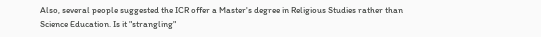Also, several people suggested the ICR offer a Master's degree in Religious Studies rather than Science Education. Is it "strangling"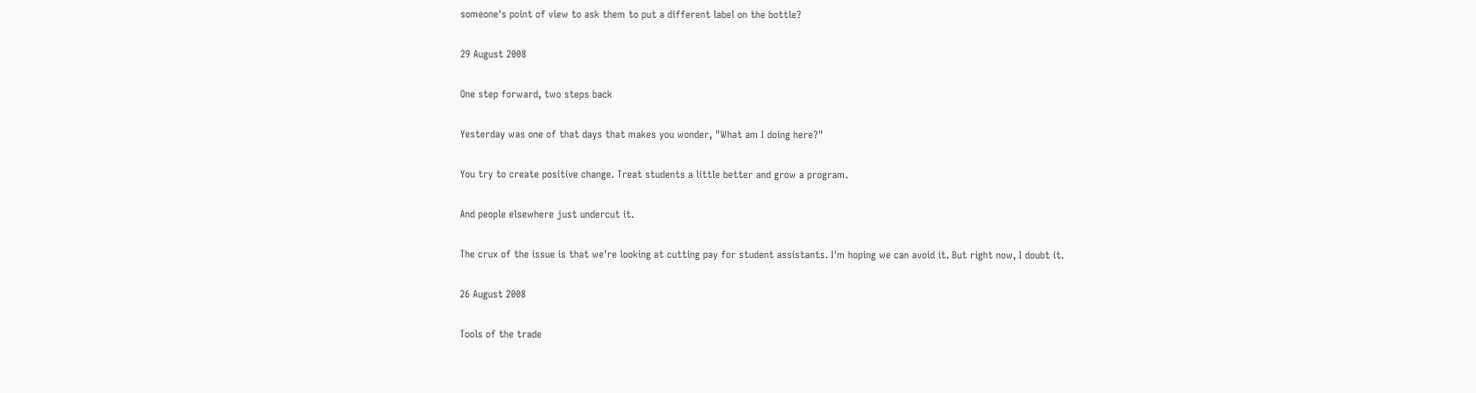someone's point of view to ask them to put a different label on the bottle?

29 August 2008

One step forward, two steps back

Yesterday was one of that days that makes you wonder, "What am I doing here?"

You try to create positive change. Treat students a little better and grow a program.

And people elsewhere just undercut it.

The crux of the issue is that we're looking at cutting pay for student assistants. I'm hoping we can avoid it. But right now, I doubt it.

26 August 2008

Tools of the trade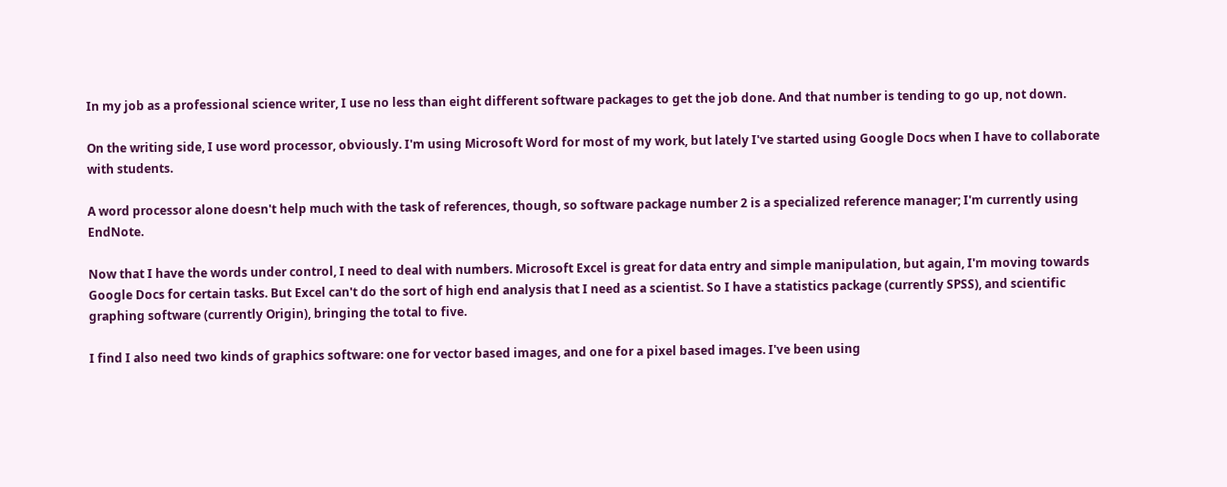In my job as a professional science writer, I use no less than eight different software packages to get the job done. And that number is tending to go up, not down.

On the writing side, I use word processor, obviously. I'm using Microsoft Word for most of my work, but lately I've started using Google Docs when I have to collaborate with students.

A word processor alone doesn't help much with the task of references, though, so software package number 2 is a specialized reference manager; I'm currently using EndNote.

Now that I have the words under control, I need to deal with numbers. Microsoft Excel is great for data entry and simple manipulation, but again, I'm moving towards Google Docs for certain tasks. But Excel can't do the sort of high end analysis that I need as a scientist. So I have a statistics package (currently SPSS), and scientific graphing software (currently Origin), bringing the total to five.

I find I also need two kinds of graphics software: one for vector based images, and one for a pixel based images. I've been using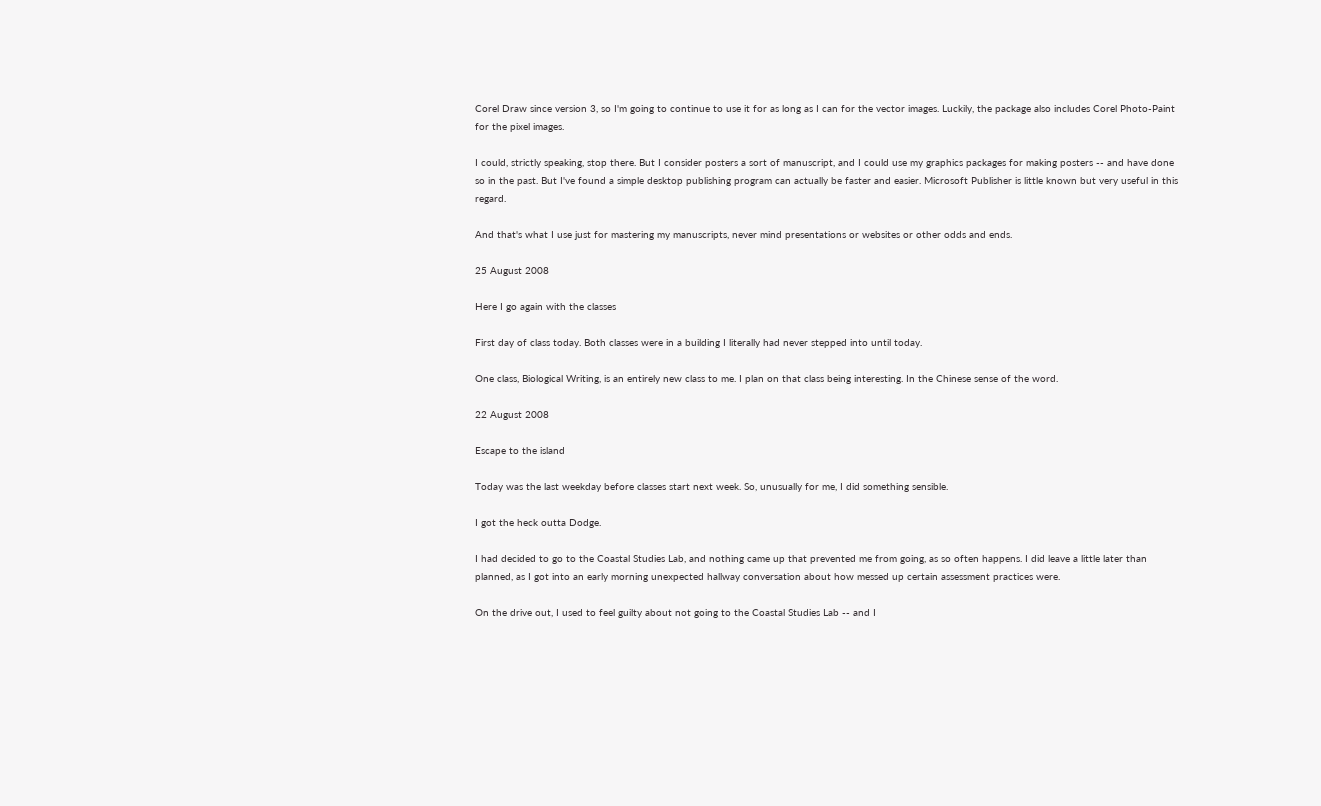Corel Draw since version 3, so I'm going to continue to use it for as long as I can for the vector images. Luckily, the package also includes Corel Photo-Paint for the pixel images.

I could, strictly speaking, stop there. But I consider posters a sort of manuscript, and I could use my graphics packages for making posters -- and have done so in the past. But I've found a simple desktop publishing program can actually be faster and easier. Microsoft Publisher is little known but very useful in this regard.

And that's what I use just for mastering my manuscripts, never mind presentations or websites or other odds and ends.

25 August 2008

Here I go again with the classes

First day of class today. Both classes were in a building I literally had never stepped into until today.

One class, Biological Writing, is an entirely new class to me. I plan on that class being interesting. In the Chinese sense of the word.

22 August 2008

Escape to the island

Today was the last weekday before classes start next week. So, unusually for me, I did something sensible.

I got the heck outta Dodge.

I had decided to go to the Coastal Studies Lab, and nothing came up that prevented me from going, as so often happens. I did leave a little later than planned, as I got into an early morning unexpected hallway conversation about how messed up certain assessment practices were.

On the drive out, I used to feel guilty about not going to the Coastal Studies Lab -- and I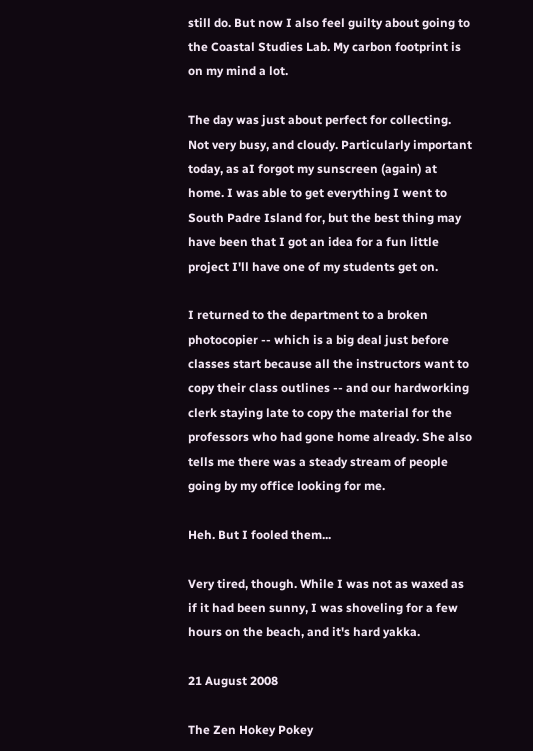still do. But now I also feel guilty about going to the Coastal Studies Lab. My carbon footprint is on my mind a lot.

The day was just about perfect for collecting. Not very busy, and cloudy. Particularly important today, as aI forgot my sunscreen (again) at home. I was able to get everything I went to South Padre Island for, but the best thing may have been that I got an idea for a fun little project I'll have one of my students get on.

I returned to the department to a broken photocopier -- which is a big deal just before classes start because all the instructors want to copy their class outlines -- and our hardworking clerk staying late to copy the material for the professors who had gone home already. She also tells me there was a steady stream of people going by my office looking for me.

Heh. But I fooled them...

Very tired, though. While I was not as waxed as if it had been sunny, I was shoveling for a few hours on the beach, and it's hard yakka.

21 August 2008

The Zen Hokey Pokey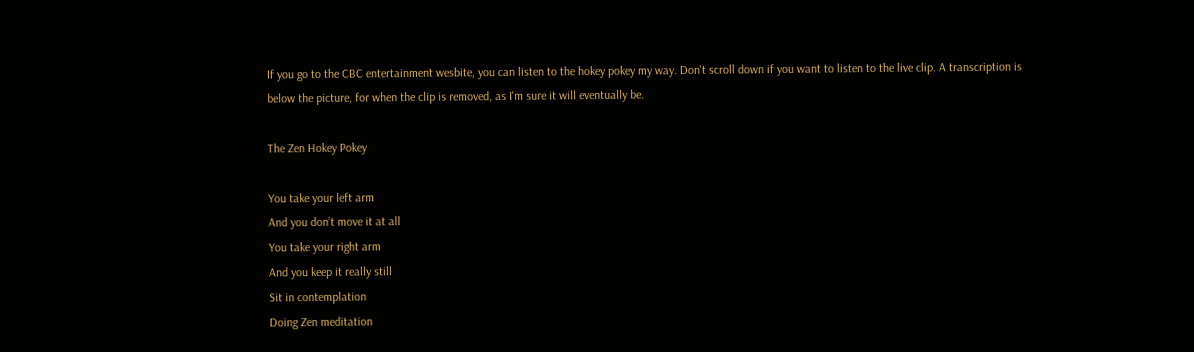If you go to the CBC entertainment wesbite, you can listen to the hokey pokey my way. Don't scroll down if you want to listen to the live clip. A transcription is below the picture, for when the clip is removed, as I'm sure it will eventually be.

The Zen Hokey Pokey

You take your left arm
And you don’t move it at all
You take your right arm
And you keep it really still
Sit in contemplation
Doing Zen meditation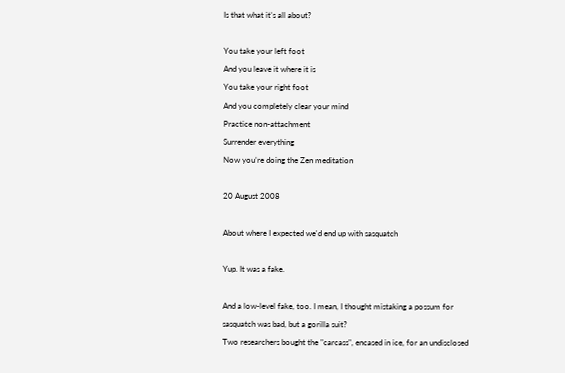Is that what it’s all about?

You take your left foot
And you leave it where it is
You take your right foot
And you completely clear your mind
Practice non-attachment
Surrender everything
Now you’re doing the Zen meditation

20 August 2008

About where I expected we'd end up with sasquatch

Yup. It was a fake.

And a low-level fake, too. I mean, I thought mistaking a possum for sasquatch was bad, but a gorilla suit?
Two researchers bought the "carcass", encased in ice, for an undisclosed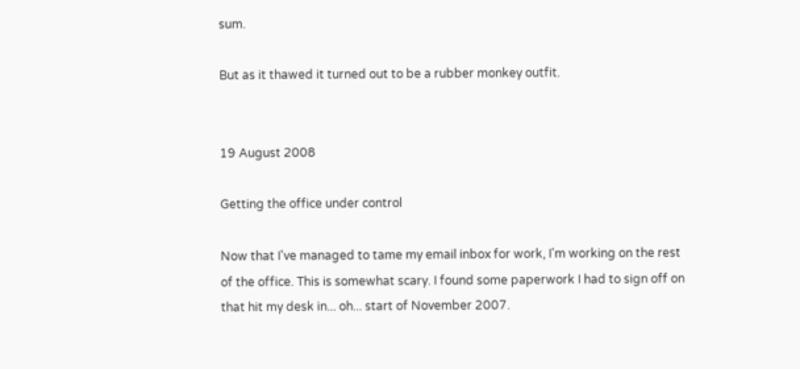sum.

But as it thawed it turned out to be a rubber monkey outfit.


19 August 2008

Getting the office under control

Now that I've managed to tame my email inbox for work, I'm working on the rest of the office. This is somewhat scary. I found some paperwork I had to sign off on that hit my desk in... oh... start of November 2007.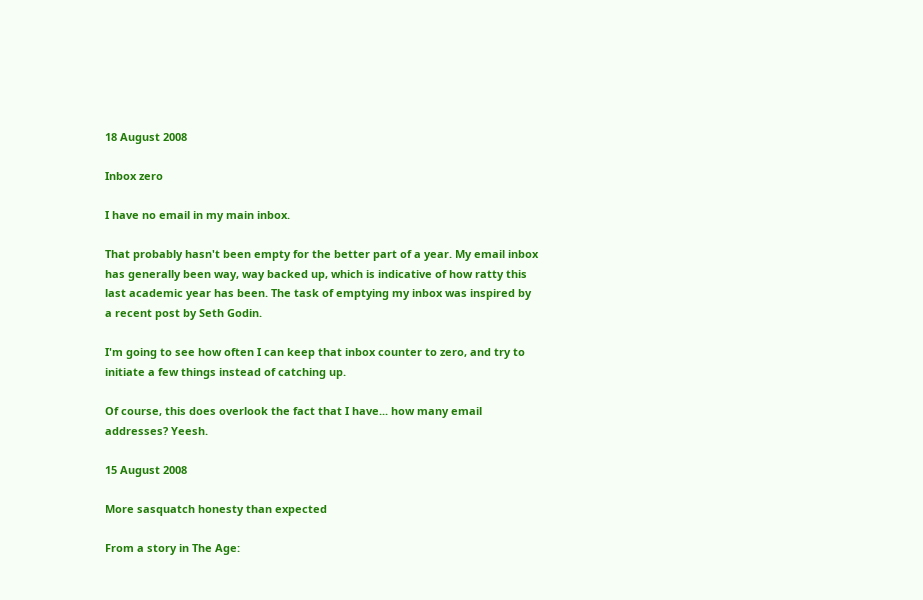18 August 2008

Inbox zero

I have no email in my main inbox.

That probably hasn't been empty for the better part of a year. My email inbox has generally been way, way backed up, which is indicative of how ratty this last academic year has been. The task of emptying my inbox was inspired by a recent post by Seth Godin.

I'm going to see how often I can keep that inbox counter to zero, and try to initiate a few things instead of catching up.

Of course, this does overlook the fact that I have... how many email addresses? Yeesh.

15 August 2008

More sasquatch honesty than expected

From a story in The Age: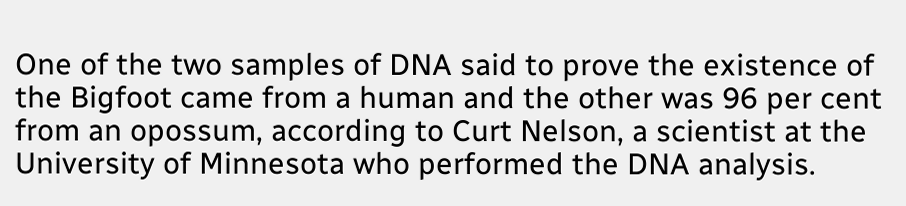One of the two samples of DNA said to prove the existence of the Bigfoot came from a human and the other was 96 per cent from an opossum, according to Curt Nelson, a scientist at the University of Minnesota who performed the DNA analysis.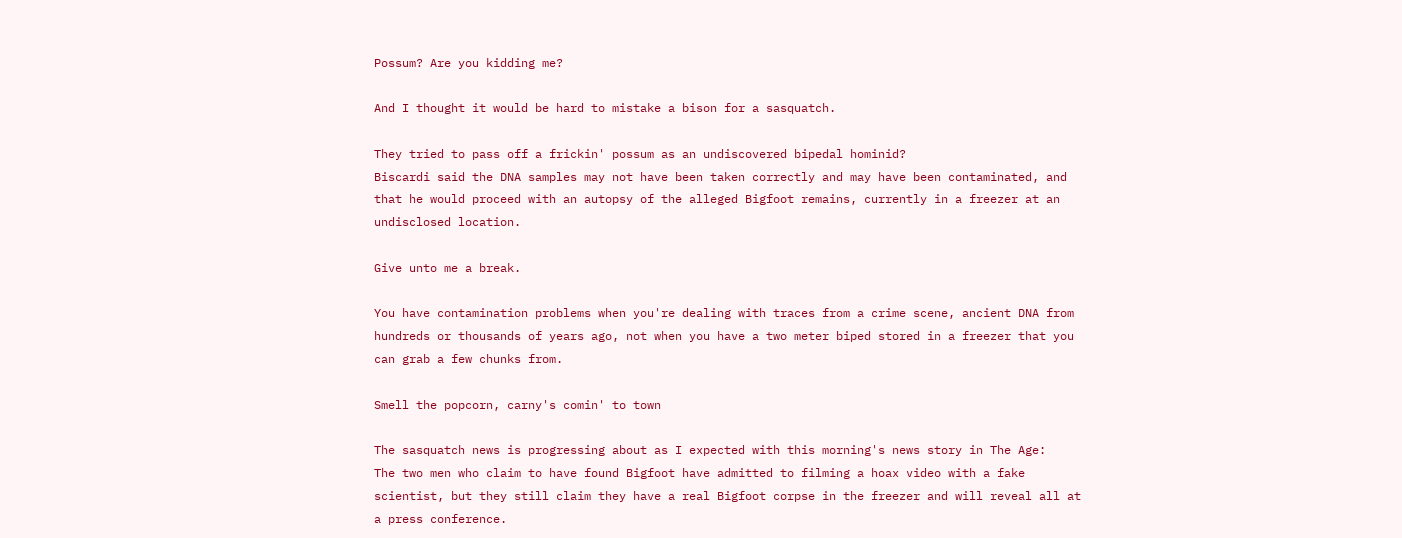Possum? Are you kidding me?

And I thought it would be hard to mistake a bison for a sasquatch.

They tried to pass off a frickin' possum as an undiscovered bipedal hominid?
Biscardi said the DNA samples may not have been taken correctly and may have been contaminated, and that he would proceed with an autopsy of the alleged Bigfoot remains, currently in a freezer at an undisclosed location.

Give unto me a break.

You have contamination problems when you're dealing with traces from a crime scene, ancient DNA from hundreds or thousands of years ago, not when you have a two meter biped stored in a freezer that you can grab a few chunks from.

Smell the popcorn, carny's comin' to town

The sasquatch news is progressing about as I expected with this morning's news story in The Age:
The two men who claim to have found Bigfoot have admitted to filming a hoax video with a fake scientist, but they still claim they have a real Bigfoot corpse in the freezer and will reveal all at a press conference.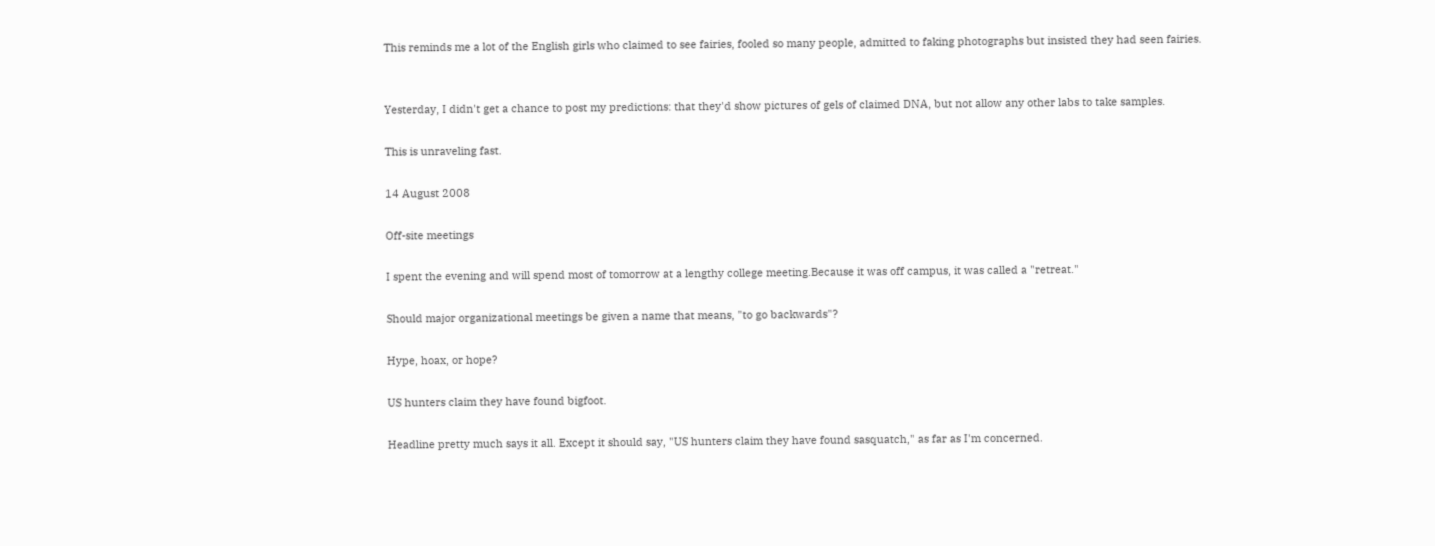This reminds me a lot of the English girls who claimed to see fairies, fooled so many people, admitted to faking photographs but insisted they had seen fairies.


Yesterday, I didn't get a chance to post my predictions: that they'd show pictures of gels of claimed DNA, but not allow any other labs to take samples.

This is unraveling fast.

14 August 2008

Off-site meetings

I spent the evening and will spend most of tomorrow at a lengthy college meeting.Because it was off campus, it was called a "retreat."

Should major organizational meetings be given a name that means, "to go backwards"?

Hype, hoax, or hope?

US hunters claim they have found bigfoot.

Headline pretty much says it all. Except it should say, "US hunters claim they have found sasquatch," as far as I'm concerned.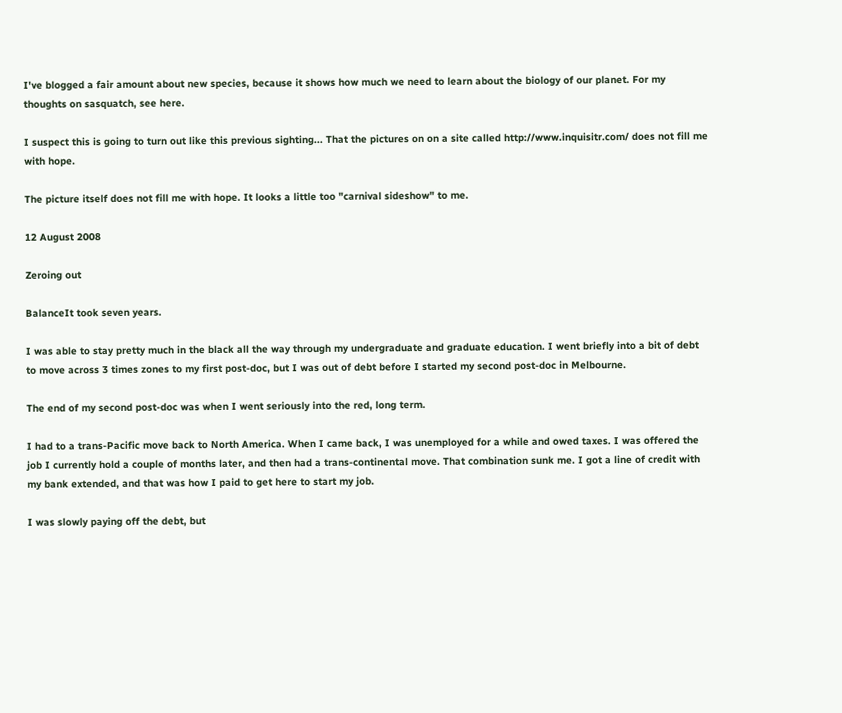I've blogged a fair amount about new species, because it shows how much we need to learn about the biology of our planet. For my thoughts on sasquatch, see here.

I suspect this is going to turn out like this previous sighting... That the pictures on on a site called http://www.inquisitr.com/ does not fill me with hope.

The picture itself does not fill me with hope. It looks a little too "carnival sideshow" to me.

12 August 2008

Zeroing out

BalanceIt took seven years.

I was able to stay pretty much in the black all the way through my undergraduate and graduate education. I went briefly into a bit of debt to move across 3 times zones to my first post-doc, but I was out of debt before I started my second post-doc in Melbourne.

The end of my second post-doc was when I went seriously into the red, long term.

I had to a trans-Pacific move back to North America. When I came back, I was unemployed for a while and owed taxes. I was offered the job I currently hold a couple of months later, and then had a trans-continental move. That combination sunk me. I got a line of credit with my bank extended, and that was how I paid to get here to start my job.

I was slowly paying off the debt, but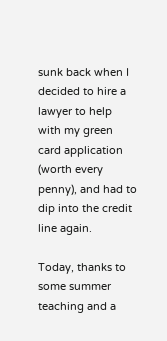sunk back when I decided to hire a lawyer to help with my green card application (worth every penny), and had to dip into the credit line again.

Today, thanks to some summer teaching and a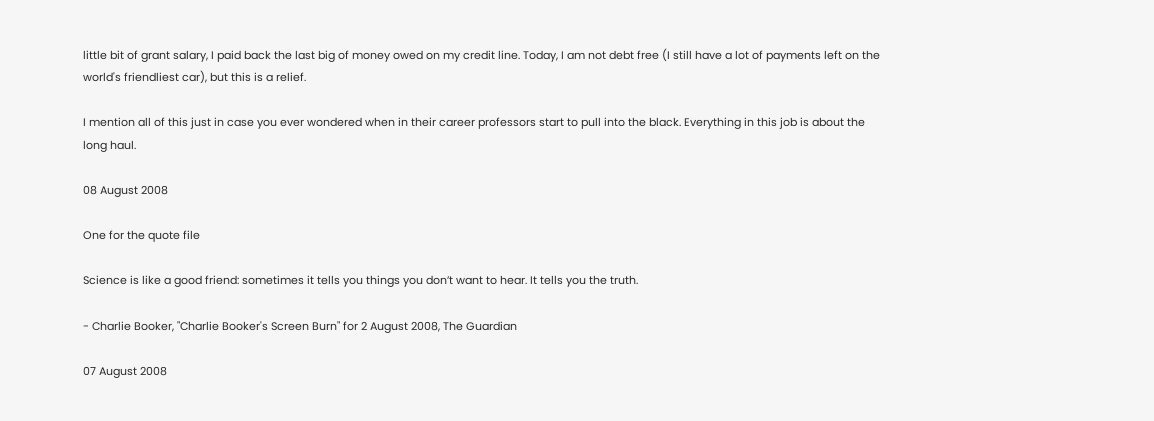little bit of grant salary, I paid back the last big of money owed on my credit line. Today, I am not debt free (I still have a lot of payments left on the world's friendliest car), but this is a relief.

I mention all of this just in case you ever wondered when in their career professors start to pull into the black. Everything in this job is about the long haul.

08 August 2008

One for the quote file

Science is like a good friend: sometimes it tells you things you don’t want to hear. It tells you the truth.

- Charlie Booker, "Charlie Booker's Screen Burn" for 2 August 2008, The Guardian

07 August 2008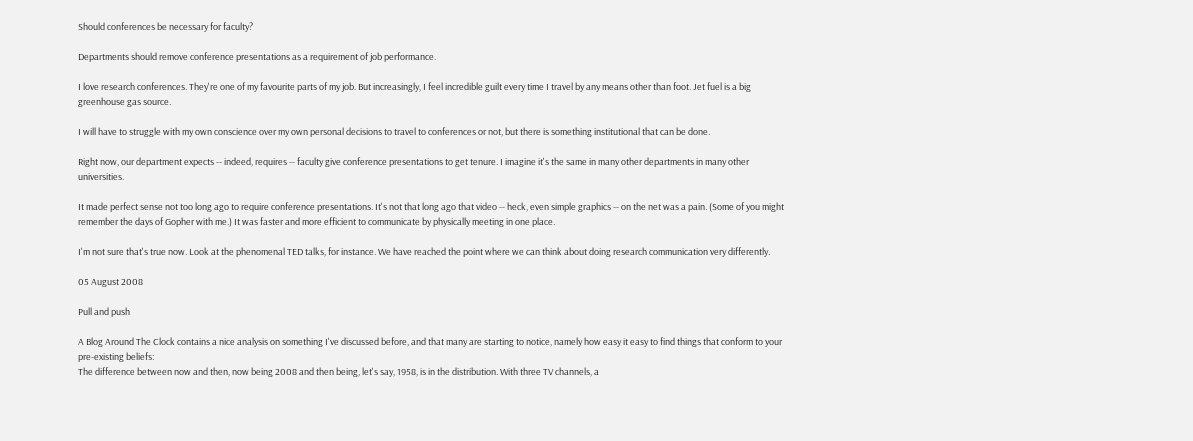Should conferences be necessary for faculty?

Departments should remove conference presentations as a requirement of job performance.

I love research conferences. They're one of my favourite parts of my job. But increasingly, I feel incredible guilt every time I travel by any means other than foot. Jet fuel is a big greenhouse gas source.

I will have to struggle with my own conscience over my own personal decisions to travel to conferences or not, but there is something institutional that can be done.

Right now, our department expects -- indeed, requires -- faculty give conference presentations to get tenure. I imagine it's the same in many other departments in many other universities.

It made perfect sense not too long ago to require conference presentations. It's not that long ago that video -- heck, even simple graphics -- on the net was a pain. (Some of you might remember the days of Gopher with me.) It was faster and more efficient to communicate by physically meeting in one place.

I'm not sure that's true now. Look at the phenomenal TED talks, for instance. We have reached the point where we can think about doing research communication very differently.

05 August 2008

Pull and push

A Blog Around The Clock contains a nice analysis on something I've discussed before, and that many are starting to notice, namely how easy it easy to find things that conform to your pre-existing beliefs:
The difference between now and then, now being 2008 and then being, let's say, 1958, is in the distribution. With three TV channels, a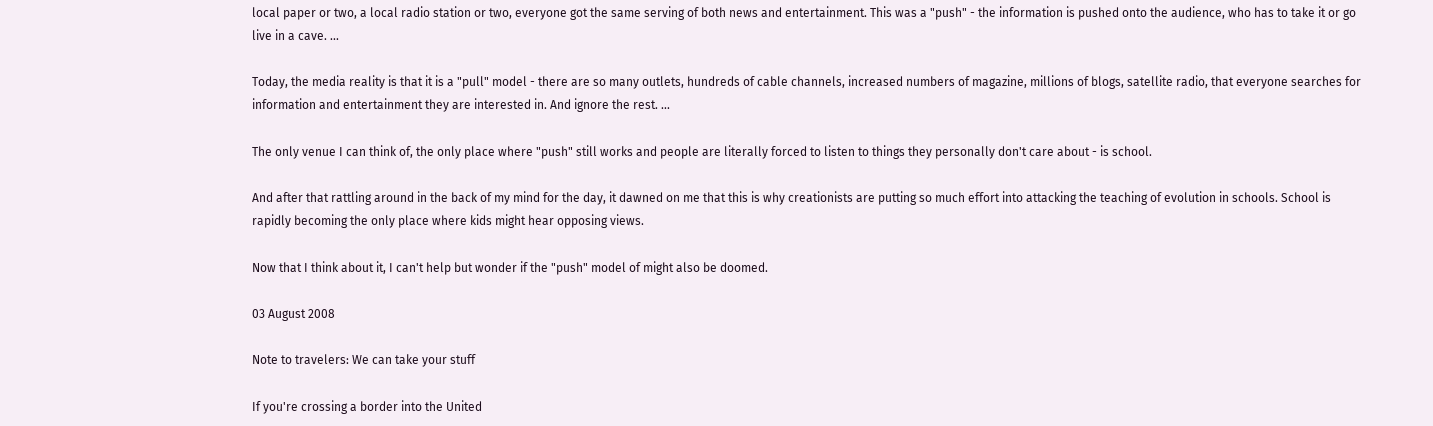local paper or two, a local radio station or two, everyone got the same serving of both news and entertainment. This was a "push" - the information is pushed onto the audience, who has to take it or go live in a cave. ...

Today, the media reality is that it is a "pull" model - there are so many outlets, hundreds of cable channels, increased numbers of magazine, millions of blogs, satellite radio, that everyone searches for information and entertainment they are interested in. And ignore the rest. ...

The only venue I can think of, the only place where "push" still works and people are literally forced to listen to things they personally don't care about - is school.

And after that rattling around in the back of my mind for the day, it dawned on me that this is why creationists are putting so much effort into attacking the teaching of evolution in schools. School is rapidly becoming the only place where kids might hear opposing views.

Now that I think about it, I can't help but wonder if the "push" model of might also be doomed.

03 August 2008

Note to travelers: We can take your stuff

If you're crossing a border into the United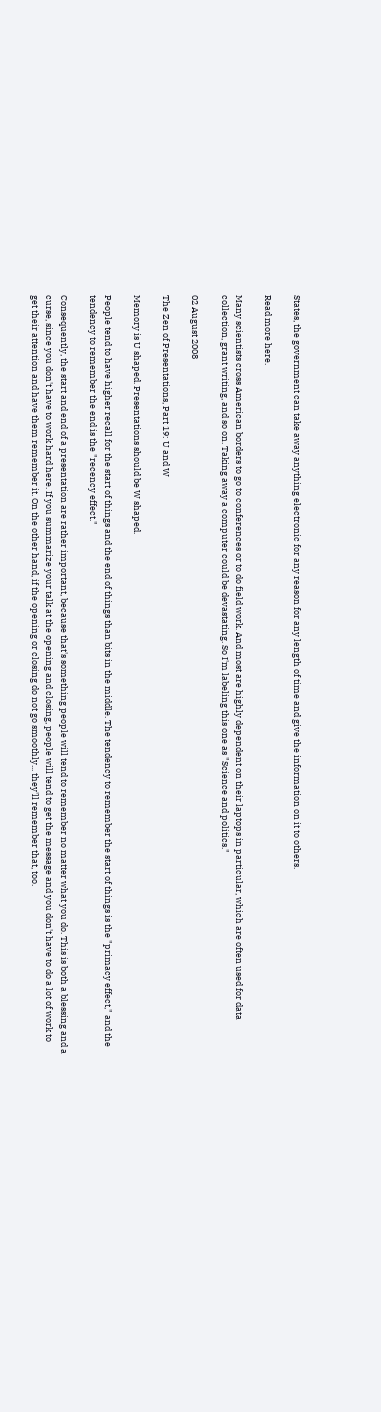States, the government can take away anything electronic for any reason for any length of time and give the information on it to others.

Read more here.

Many scientists cross American borders to go to conferences or to do field work. And most are highly dependent on their laptops in particular, which are often used for data collection, grant writing, and so on. Taking away a computer could be devastating. So I'm labeling this one as "Science and politics."

02 August 2008

The Zen of Presentations, Part 19: U and W

Memory is U shaped. Presentations should be W shaped.

People tend to have higher recall for the start of things and the end of things than bits in the middle. The tendency to remember the start of things is the "primacy effect," and the tendency to remember the end is the "recency effect."

Consequently, the start and end of a presentation are rather important, because that's something people will tend to remember no matter what you do. This is both a blessing and a curse, since you don't have to work hard here. If you summarize your talk at the opening and closing, people will tend to get the message and you don't have to do a lot of work to get their attention and have them remember it. On the other hand, if the opening or closing do not go smoothly... they'll remember that, too.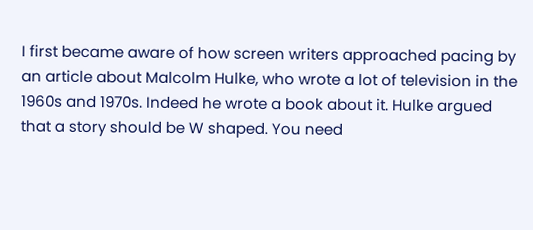I first became aware of how screen writers approached pacing by an article about Malcolm Hulke, who wrote a lot of television in the 1960s and 1970s. Indeed he wrote a book about it. Hulke argued that a story should be W shaped. You need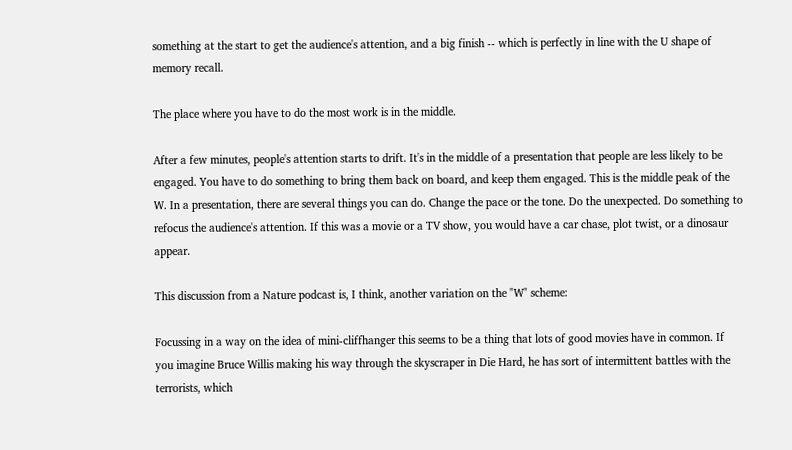something at the start to get the audience's attention, and a big finish -- which is perfectly in line with the U shape of memory recall.

The place where you have to do the most work is in the middle.

After a few minutes, people's attention starts to drift. It's in the middle of a presentation that people are less likely to be engaged. You have to do something to bring them back on board, and keep them engaged. This is the middle peak of the W. In a presentation, there are several things you can do. Change the pace or the tone. Do the unexpected. Do something to refocus the audience's attention. If this was a movie or a TV show, you would have a car chase, plot twist, or a dinosaur appear.

This discussion from a Nature podcast is, I think, another variation on the "W" scheme:

Focussing in a way on the idea of mini-cliffhanger this seems to be a thing that lots of good movies have in common. If you imagine Bruce Willis making his way through the skyscraper in Die Hard, he has sort of intermittent battles with the terrorists, which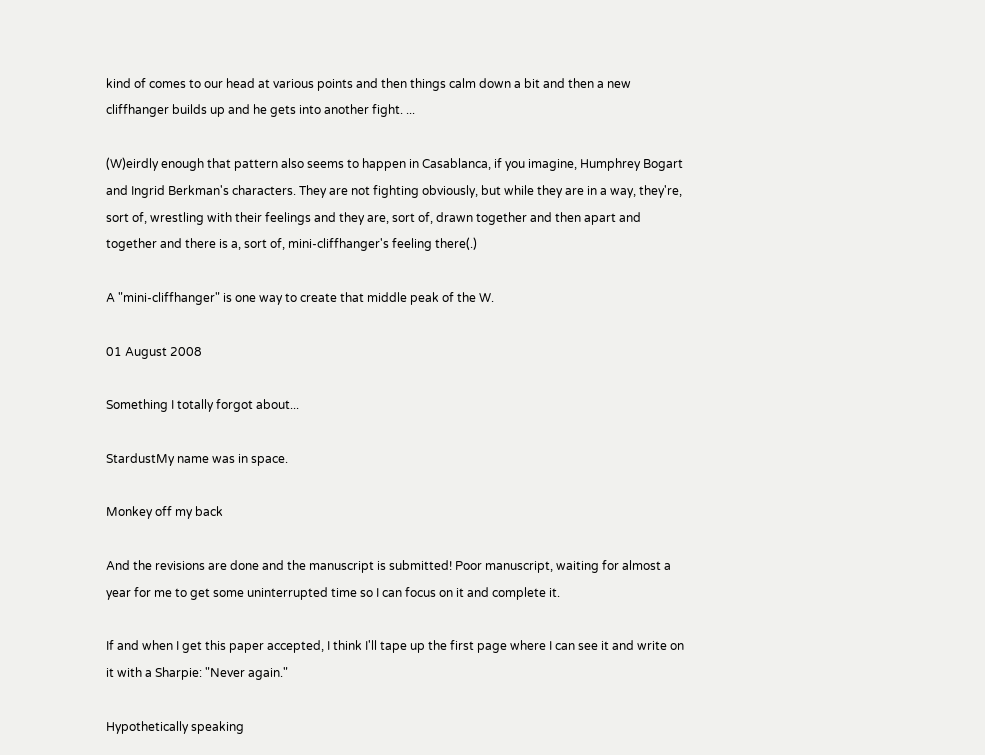kind of comes to our head at various points and then things calm down a bit and then a new cliffhanger builds up and he gets into another fight. ...

(W)eirdly enough that pattern also seems to happen in Casablanca, if you imagine, Humphrey Bogart and Ingrid Berkman's characters. They are not fighting obviously, but while they are in a way, they're, sort of, wrestling with their feelings and they are, sort of, drawn together and then apart and together and there is a, sort of, mini-cliffhanger's feeling there(.)

A "mini-cliffhanger" is one way to create that middle peak of the W.

01 August 2008

Something I totally forgot about...

StardustMy name was in space.

Monkey off my back

And the revisions are done and the manuscript is submitted! Poor manuscript, waiting for almost a year for me to get some uninterrupted time so I can focus on it and complete it.

If and when I get this paper accepted, I think I'll tape up the first page where I can see it and write on it with a Sharpie: "Never again."

Hypothetically speaking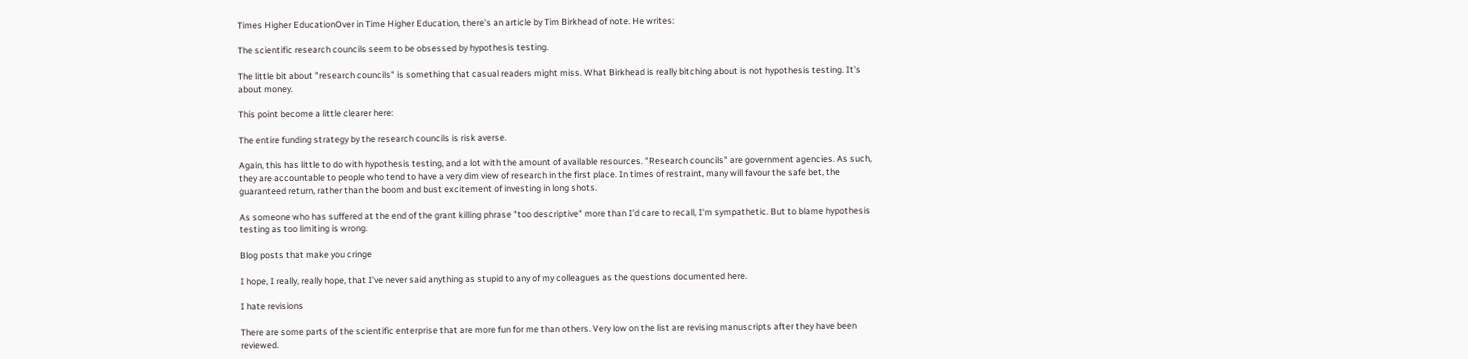Times Higher EducationOver in Time Higher Education, there's an article by Tim Birkhead of note. He writes:

The scientific research councils seem to be obsessed by hypothesis testing.

The little bit about "research councils" is something that casual readers might miss. What Birkhead is really bitching about is not hypothesis testing. It's about money.

This point become a little clearer here:

The entire funding strategy by the research councils is risk averse.

Again, this has little to do with hypothesis testing, and a lot with the amount of available resources. "Research councils" are government agencies. As such, they are accountable to people who tend to have a very dim view of research in the first place. In times of restraint, many will favour the safe bet, the guaranteed return, rather than the boom and bust excitement of investing in long shots.

As someone who has suffered at the end of the grant killing phrase "too descriptive" more than I'd care to recall, I'm sympathetic. But to blame hypothesis testing as too limiting is wrong.

Blog posts that make you cringe

I hope, I really, really hope, that I've never said anything as stupid to any of my colleagues as the questions documented here.

I hate revisions

There are some parts of the scientific enterprise that are more fun for me than others. Very low on the list are revising manuscripts after they have been reviewed.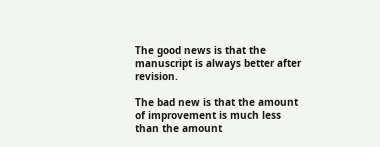The good news is that the manuscript is always better after revision.

The bad new is that the amount of improvement is much less than the amount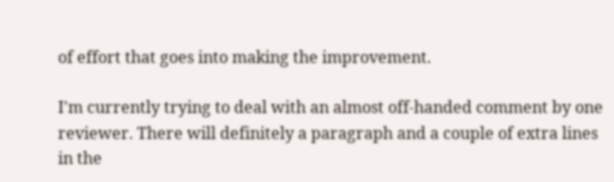of effort that goes into making the improvement.

I'm currently trying to deal with an almost off-handed comment by one reviewer. There will definitely a paragraph and a couple of extra lines in the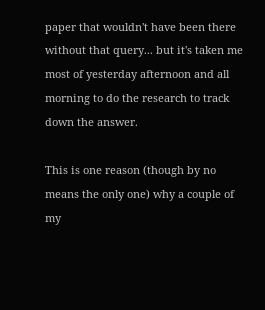paper that wouldn't have been there without that query... but it's taken me most of yesterday afternoon and all morning to do the research to track down the answer.

This is one reason (though by no means the only one) why a couple of my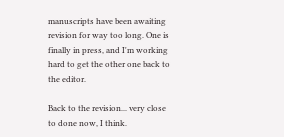manuscripts have been awaiting revision for way too long. One is finally in press, and I'm working hard to get the other one back to the editor.

Back to the revision... very close to done now, I think.